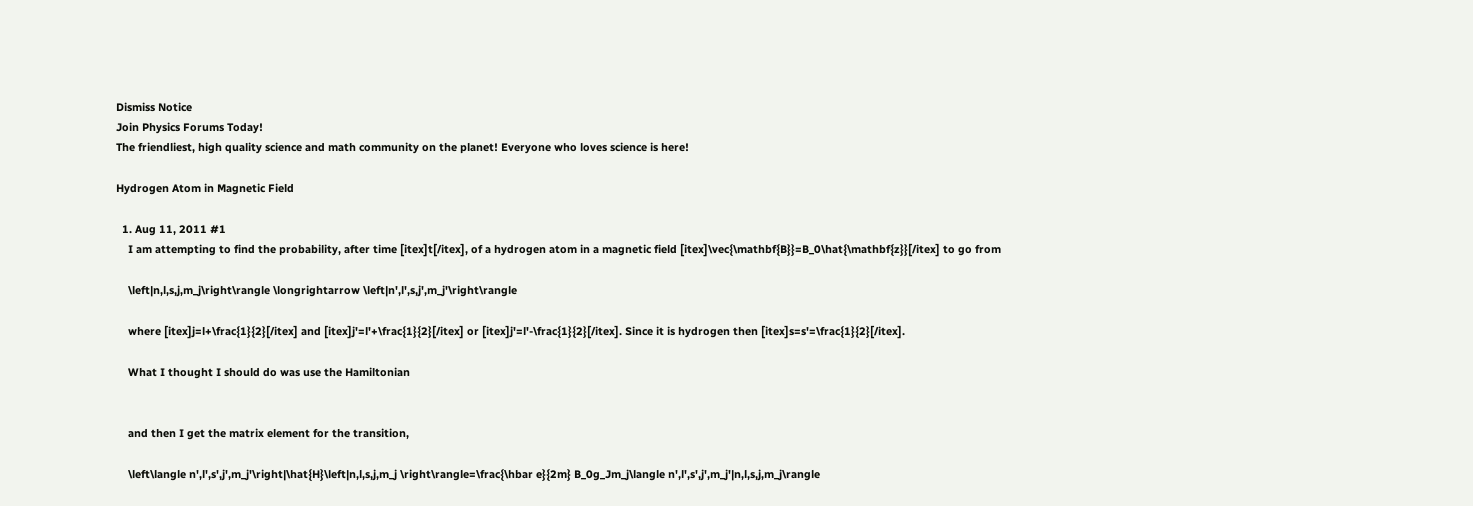Dismiss Notice
Join Physics Forums Today!
The friendliest, high quality science and math community on the planet! Everyone who loves science is here!

Hydrogen Atom in Magnetic Field

  1. Aug 11, 2011 #1
    I am attempting to find the probability, after time [itex]t[/itex], of a hydrogen atom in a magnetic field [itex]\vec{\mathbf{B}}=B_0\hat{\mathbf{z}}[/itex] to go from

    \left|n,l,s,j,m_j\right\rangle \longrightarrow \left|n',l',s,j',m_j'\right\rangle

    where [itex]j=l+\frac{1}{2}[/itex] and [itex]j'=l'+\frac{1}{2}[/itex] or [itex]j'=l'-\frac{1}{2}[/itex]. Since it is hydrogen then [itex]s=s'=\frac{1}{2}[/itex].

    What I thought I should do was use the Hamiltonian


    and then I get the matrix element for the transition,

    \left\langle n',l',s',j',m_j'\right|\hat{H}\left|n,l,s,j,m_j \right\rangle=\frac{\hbar e}{2m} B_0g_Jm_j\langle n',l',s',j',m_j'|n,l,s,j,m_j\rangle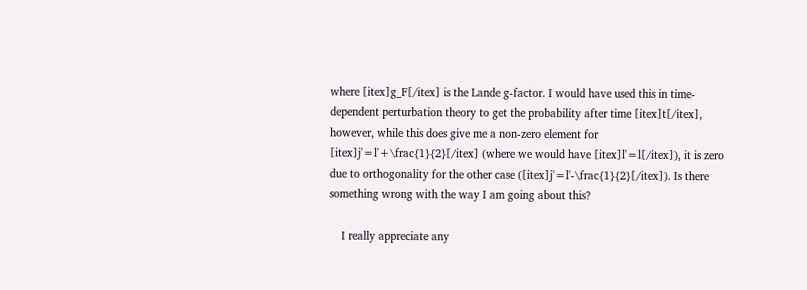where [itex]g_F[/itex] is the Lande g-factor. I would have used this in time-dependent perturbation theory to get the probability after time [itex]t[/itex], however, while this does give me a non-zero element for [itex]j'=l'+\frac{1}{2}[/itex] (where we would have [itex]l'=l[/itex]), it is zero due to orthogonality for the other case ([itex]j'=l'-\frac{1}{2}[/itex]). Is there something wrong with the way I am going about this?

    I really appreciate any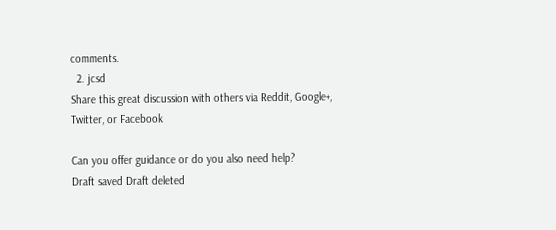comments.
  2. jcsd
Share this great discussion with others via Reddit, Google+, Twitter, or Facebook

Can you offer guidance or do you also need help?
Draft saved Draft deleted